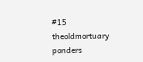#15 theoldmortuary ponders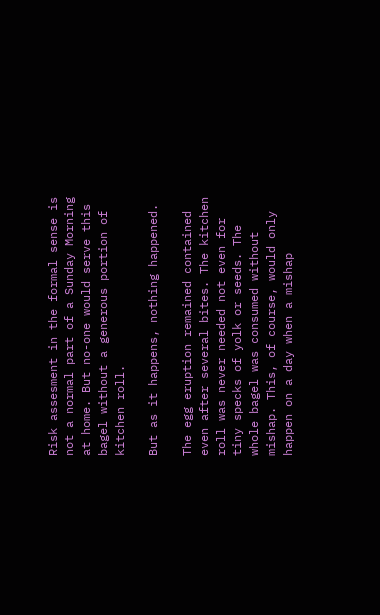Risk assesment in the formal sense is not a normal part of a Sunday Morning at home. But no-one would serve this bagel without a generous portion of kitchen roll.

But as it happens, nothing happened.

The egg eruption remained contained even after several bites. The kitchen roll was never needed not even for tiny specks of yolk or seeds. The whole bagel was consumed without mishap. This, of course, would only happen on a day when a mishap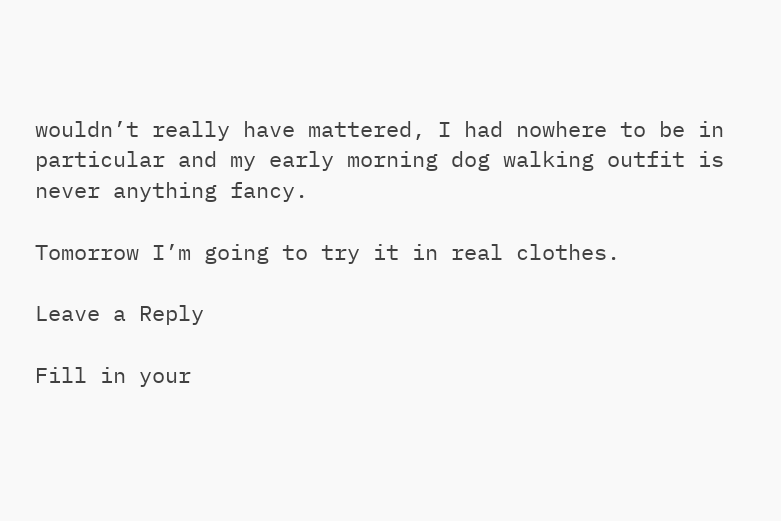wouldn’t really have mattered, I had nowhere to be in particular and my early morning dog walking outfit is never anything fancy.

Tomorrow I’m going to try it in real clothes.

Leave a Reply

Fill in your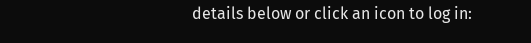details below or click an icon to log in: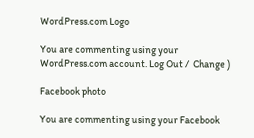WordPress.com Logo

You are commenting using your WordPress.com account. Log Out /  Change )

Facebook photo

You are commenting using your Facebook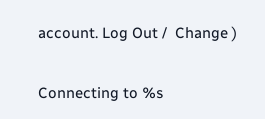account. Log Out /  Change )

Connecting to %s